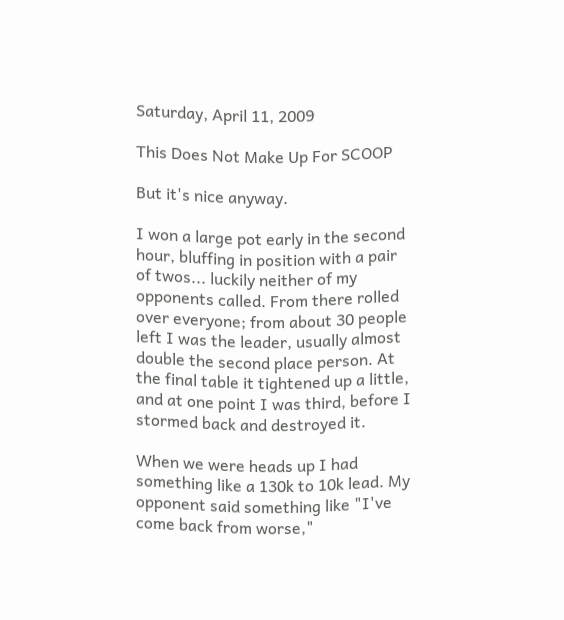Saturday, April 11, 2009

This Does Not Make Up For SCOOP

But it's nice anyway.

I won a large pot early in the second hour, bluffing in position with a pair of twos... luckily neither of my opponents called. From there rolled over everyone; from about 30 people left I was the leader, usually almost double the second place person. At the final table it tightened up a little, and at one point I was third, before I stormed back and destroyed it.

When we were heads up I had something like a 130k to 10k lead. My opponent said something like "I've come back from worse,"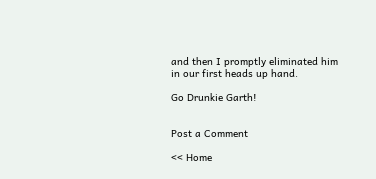and then I promptly eliminated him in our first heads up hand.

Go Drunkie Garth!


Post a Comment

<< Home